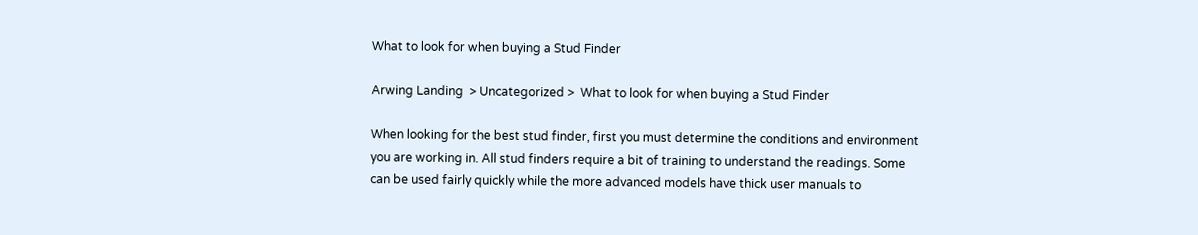What to look for when buying a Stud Finder

Arwing Landing  > Uncategorized >  What to look for when buying a Stud Finder

When looking for the best stud finder, first you must determine the conditions and environment you are working in. All stud finders require a bit of training to understand the readings. Some can be used fairly quickly while the more advanced models have thick user manuals to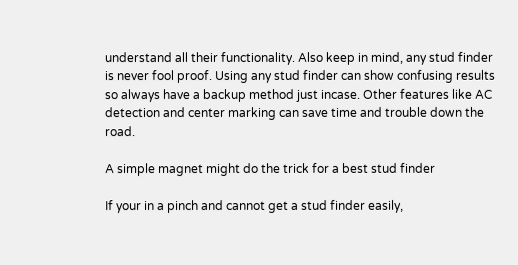understand all their functionality. Also keep in mind, any stud finder is never fool proof. Using any stud finder can show confusing results so always have a backup method just incase. Other features like AC detection and center marking can save time and trouble down the road.

A simple magnet might do the trick for a best stud finder

If your in a pinch and cannot get a stud finder easily,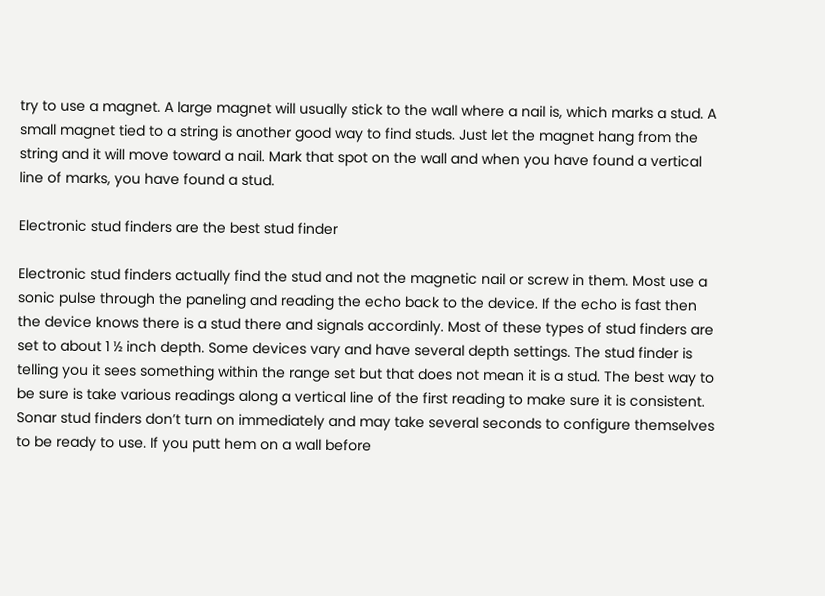try to use a magnet. A large magnet will usually stick to the wall where a nail is, which marks a stud. A small magnet tied to a string is another good way to find studs. Just let the magnet hang from the string and it will move toward a nail. Mark that spot on the wall and when you have found a vertical line of marks, you have found a stud.

Electronic stud finders are the best stud finder

Electronic stud finders actually find the stud and not the magnetic nail or screw in them. Most use a sonic pulse through the paneling and reading the echo back to the device. If the echo is fast then the device knows there is a stud there and signals accordinly. Most of these types of stud finders are set to about 1 ½ inch depth. Some devices vary and have several depth settings. The stud finder is telling you it sees something within the range set but that does not mean it is a stud. The best way to be sure is take various readings along a vertical line of the first reading to make sure it is consistent. Sonar stud finders don’t turn on immediately and may take several seconds to configure themselves to be ready to use. If you putt hem on a wall before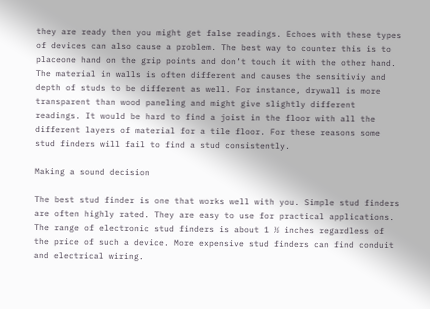they are ready then you might get false readings. Echoes with these types of devices can also cause a problem. The best way to counter this is to placeone hand on the grip points and don’t touch it with the other hand. The material in walls is often different and causes the sensitiviy and depth of studs to be different as well. For instance, drywall is more transparent than wood paneling and might give slightly different readings. It would be hard to find a joist in the floor with all the different layers of material for a tile floor. For these reasons some stud finders will fail to find a stud consistently.

Making a sound decision

The best stud finder is one that works well with you. Simple stud finders are often highly rated. They are easy to use for practical applications. The range of electronic stud finders is about 1 ½ inches regardless of the price of such a device. More expensive stud finders can find conduit and electrical wiring.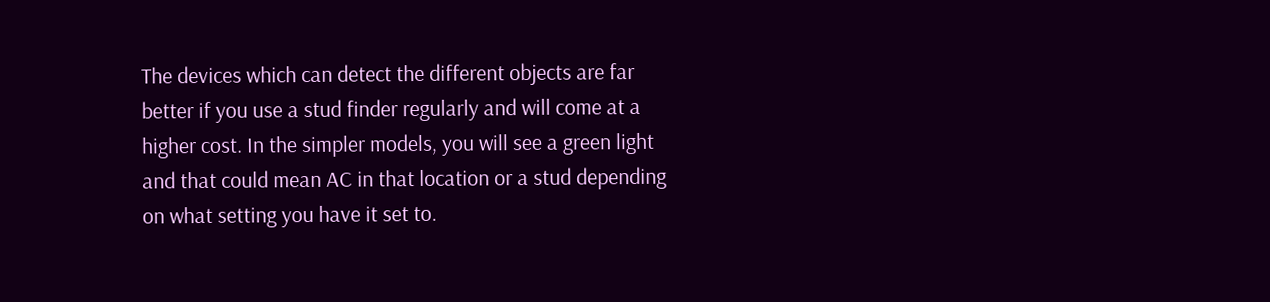The devices which can detect the different objects are far better if you use a stud finder regularly and will come at a higher cost. In the simpler models, you will see a green light and that could mean AC in that location or a stud depending on what setting you have it set to.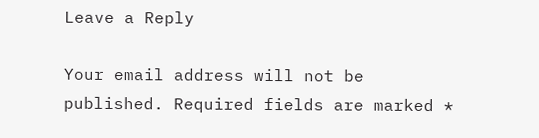Leave a Reply

Your email address will not be published. Required fields are marked *